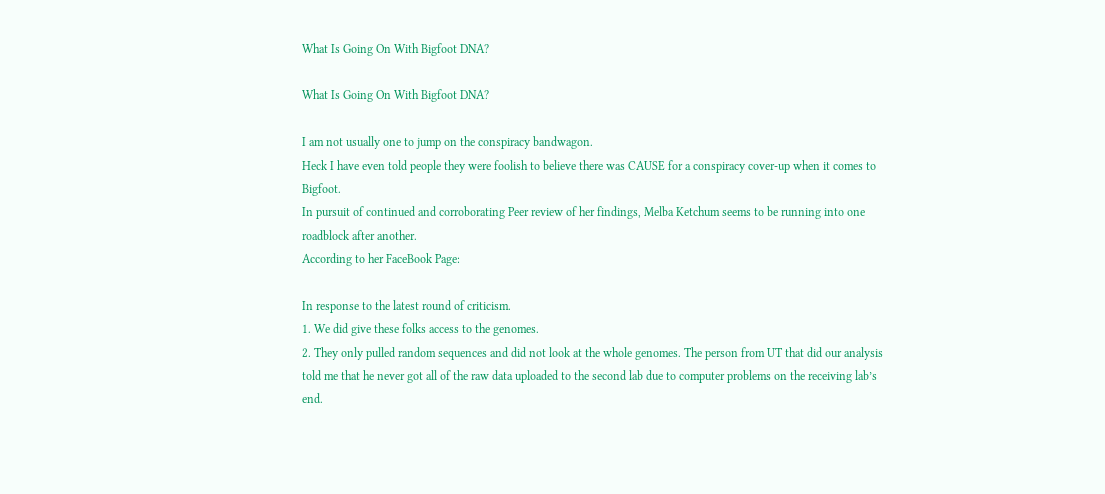What Is Going On With Bigfoot DNA?

What Is Going On With Bigfoot DNA?

I am not usually one to jump on the conspiracy bandwagon.
Heck I have even told people they were foolish to believe there was CAUSE for a conspiracy cover-up when it comes to Bigfoot.
In pursuit of continued and corroborating Peer review of her findings, Melba Ketchum seems to be running into one roadblock after another.
According to her FaceBook Page:

In response to the latest round of criticism.
1. We did give these folks access to the genomes.
2. They only pulled random sequences and did not look at the whole genomes. The person from UT that did our analysis told me that he never got all of the raw data uploaded to the second lab due to computer problems on the receiving lab’s end.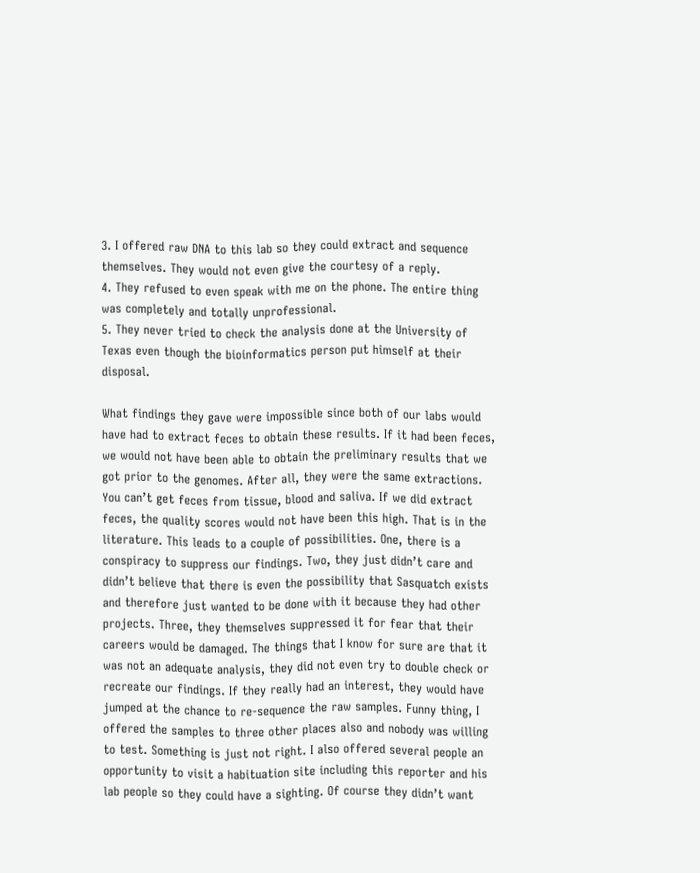3. I offered raw DNA to this lab so they could extract and sequence themselves. They would not even give the courtesy of a reply.
4. They refused to even speak with me on the phone. The entire thing was completely and totally unprofessional.
5. They never tried to check the analysis done at the University of Texas even though the bioinformatics person put himself at their disposal.

What findings they gave were impossible since both of our labs would have had to extract feces to obtain these results. If it had been feces, we would not have been able to obtain the preliminary results that we got prior to the genomes. After all, they were the same extractions. You can’t get feces from tissue, blood and saliva. If we did extract feces, the quality scores would not have been this high. That is in the literature. This leads to a couple of possibilities. One, there is a conspiracy to suppress our findings. Two, they just didn’t care and didn’t believe that there is even the possibility that Sasquatch exists and therefore just wanted to be done with it because they had other projects. Three, they themselves suppressed it for fear that their careers would be damaged. The things that I know for sure are that it was not an adequate analysis, they did not even try to double check or recreate our findings. If they really had an interest, they would have jumped at the chance to re-sequence the raw samples. Funny thing, I offered the samples to three other places also and nobody was willing to test. Something is just not right. I also offered several people an opportunity to visit a habituation site including this reporter and his lab people so they could have a sighting. Of course they didn’t want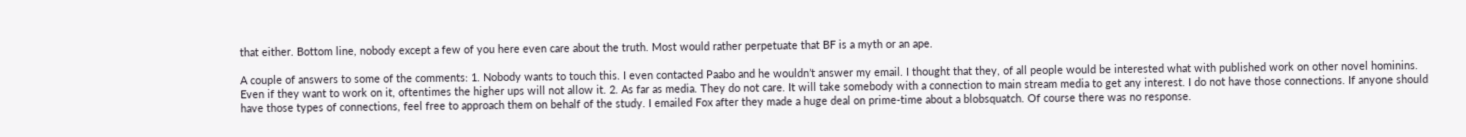that either. Bottom line, nobody except a few of you here even care about the truth. Most would rather perpetuate that BF is a myth or an ape.

A couple of answers to some of the comments: 1. Nobody wants to touch this. I even contacted Paabo and he wouldn’t answer my email. I thought that they, of all people would be interested what with published work on other novel hominins. Even if they want to work on it, oftentimes the higher ups will not allow it. 2. As far as media. They do not care. It will take somebody with a connection to main stream media to get any interest. I do not have those connections. If anyone should have those types of connections, feel free to approach them on behalf of the study. I emailed Fox after they made a huge deal on prime-time about a blobsquatch. Of course there was no response.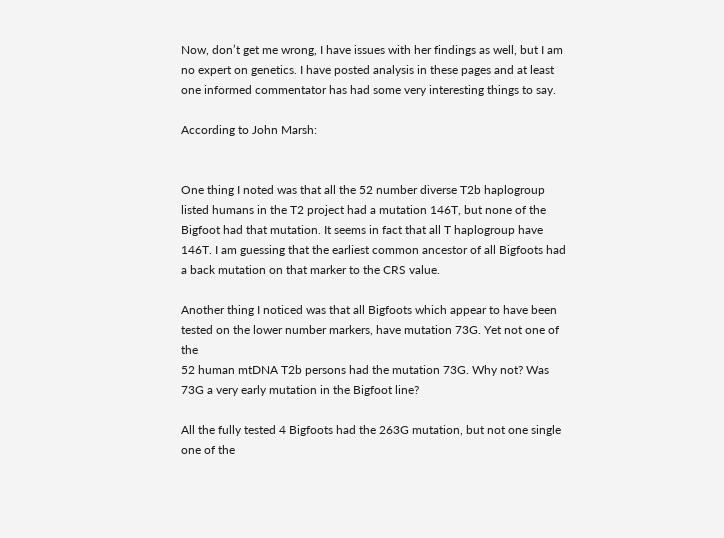Now, don’t get me wrong, I have issues with her findings as well, but I am no expert on genetics. I have posted analysis in these pages and at least one informed commentator has had some very interesting things to say.

According to John Marsh:


One thing I noted was that all the 52 number diverse T2b haplogroup listed humans in the T2 project had a mutation 146T, but none of the Bigfoot had that mutation. It seems in fact that all T haplogroup have 146T. I am guessing that the earliest common ancestor of all Bigfoots had a back mutation on that marker to the CRS value.

Another thing I noticed was that all Bigfoots which appear to have been tested on the lower number markers, have mutation 73G. Yet not one of the
52 human mtDNA T2b persons had the mutation 73G. Why not? Was 73G a very early mutation in the Bigfoot line?

All the fully tested 4 Bigfoots had the 263G mutation, but not one single one of the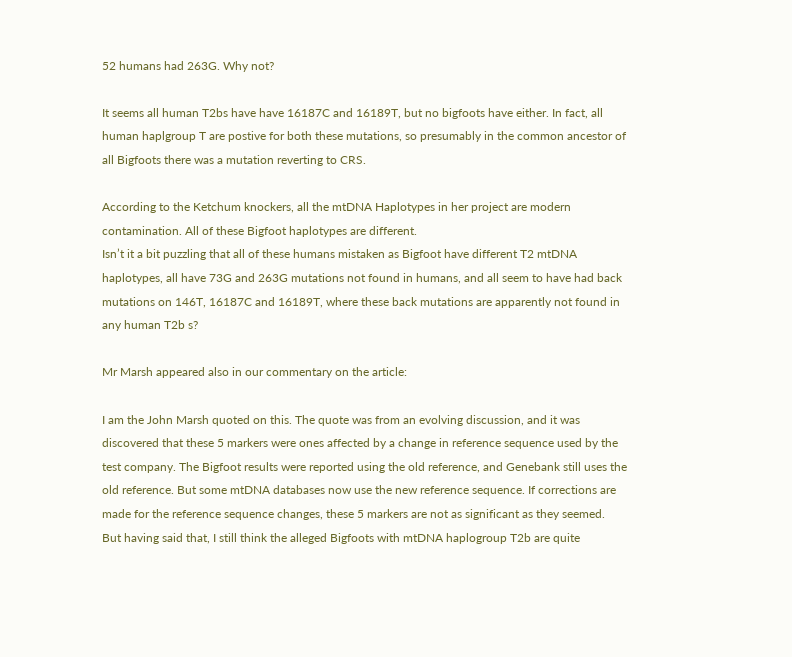52 humans had 263G. Why not?

It seems all human T2bs have have 16187C and 16189T, but no bigfoots have either. In fact, all human haplgroup T are postive for both these mutations, so presumably in the common ancestor of all Bigfoots there was a mutation reverting to CRS.

According to the Ketchum knockers, all the mtDNA Haplotypes in her project are modern contamination. All of these Bigfoot haplotypes are different.
Isn’t it a bit puzzling that all of these humans mistaken as Bigfoot have different T2 mtDNA haplotypes, all have 73G and 263G mutations not found in humans, and all seem to have had back mutations on 146T, 16187C and 16189T, where these back mutations are apparently not found in any human T2b s?

Mr Marsh appeared also in our commentary on the article:

I am the John Marsh quoted on this. The quote was from an evolving discussion, and it was discovered that these 5 markers were ones affected by a change in reference sequence used by the test company. The Bigfoot results were reported using the old reference, and Genebank still uses the old reference. But some mtDNA databases now use the new reference sequence. If corrections are made for the reference sequence changes, these 5 markers are not as significant as they seemed.
But having said that, I still think the alleged Bigfoots with mtDNA haplogroup T2b are quite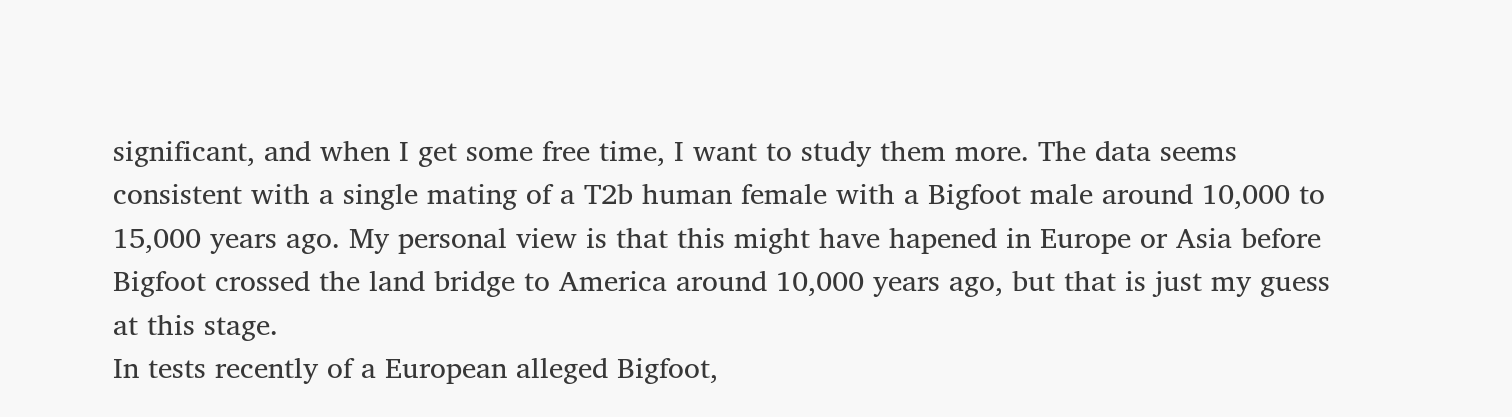significant, and when I get some free time, I want to study them more. The data seems consistent with a single mating of a T2b human female with a Bigfoot male around 10,000 to 15,000 years ago. My personal view is that this might have hapened in Europe or Asia before Bigfoot crossed the land bridge to America around 10,000 years ago, but that is just my guess at this stage.
In tests recently of a European alleged Bigfoot,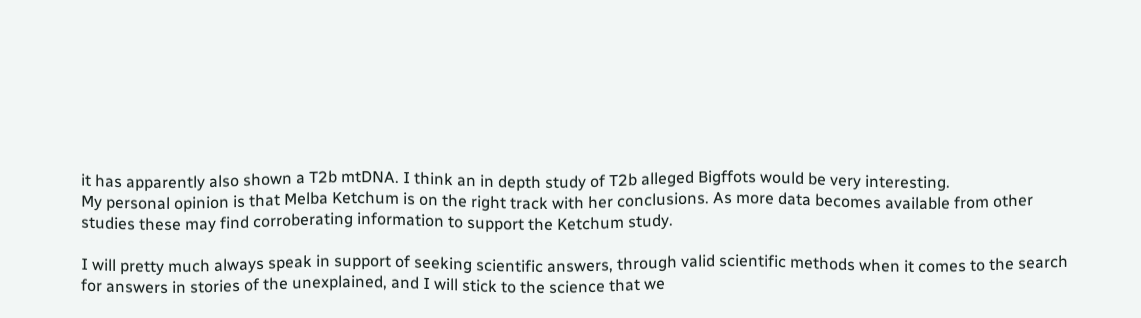it has apparently also shown a T2b mtDNA. I think an in depth study of T2b alleged Bigffots would be very interesting.
My personal opinion is that Melba Ketchum is on the right track with her conclusions. As more data becomes available from other studies these may find corroberating information to support the Ketchum study.

I will pretty much always speak in support of seeking scientific answers, through valid scientific methods when it comes to the search for answers in stories of the unexplained, and I will stick to the science that we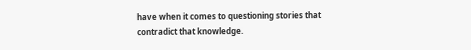have when it comes to questioning stories that contradict that knowledge.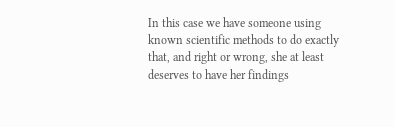In this case we have someone using known scientific methods to do exactly that, and right or wrong, she at least deserves to have her findings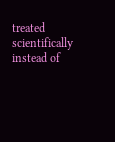treated scientifically instead of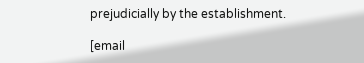prejudicially by the establishment.

[email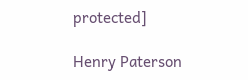protected]

Henry Paterson